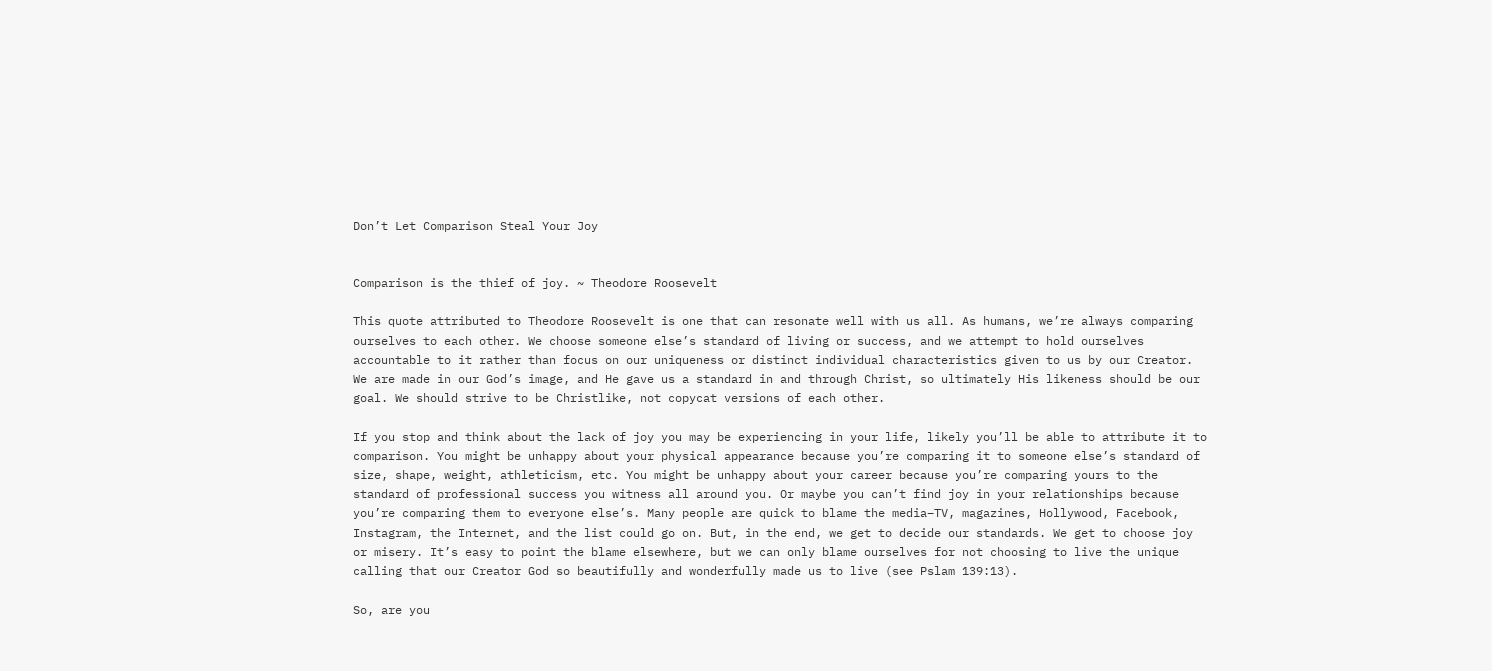Don’t Let Comparison Steal Your Joy


Comparison is the thief of joy. ~ Theodore Roosevelt

This quote attributed to Theodore Roosevelt is one that can resonate well with us all. As humans, we’re always comparing ourselves to each other. We choose someone else’s standard of living or success, and we attempt to hold ourselves accountable to it rather than focus on our uniqueness or distinct individual characteristics given to us by our Creator. We are made in our God’s image, and He gave us a standard in and through Christ, so ultimately His likeness should be our goal. We should strive to be Christlike, not copycat versions of each other.

If you stop and think about the lack of joy you may be experiencing in your life, likely you’ll be able to attribute it to comparison. You might be unhappy about your physical appearance because you’re comparing it to someone else’s standard of size, shape, weight, athleticism, etc. You might be unhappy about your career because you’re comparing yours to the standard of professional success you witness all around you. Or maybe you can’t find joy in your relationships because you’re comparing them to everyone else’s. Many people are quick to blame the media–TV, magazines, Hollywood, Facebook, Instagram, the Internet, and the list could go on. But, in the end, we get to decide our standards. We get to choose joy or misery. It’s easy to point the blame elsewhere, but we can only blame ourselves for not choosing to live the unique calling that our Creator God so beautifully and wonderfully made us to live (see Pslam 139:13).

So, are you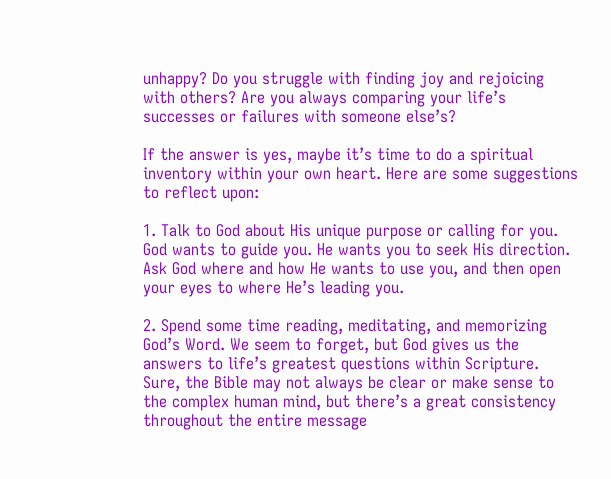unhappy? Do you struggle with finding joy and rejoicing with others? Are you always comparing your life’s successes or failures with someone else’s?

If the answer is yes, maybe it’s time to do a spiritual inventory within your own heart. Here are some suggestions to reflect upon:

1. Talk to God about His unique purpose or calling for you. God wants to guide you. He wants you to seek His direction. Ask God where and how He wants to use you, and then open your eyes to where He’s leading you.

2. Spend some time reading, meditating, and memorizing God’s Word. We seem to forget, but God gives us the answers to life’s greatest questions within Scripture. Sure, the Bible may not always be clear or make sense to the complex human mind, but there’s a great consistency throughout the entire message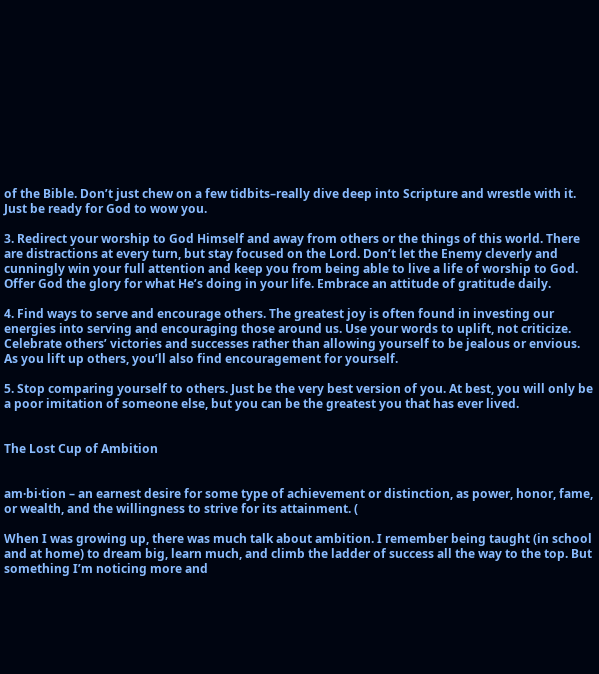of the Bible. Don’t just chew on a few tidbits–really dive deep into Scripture and wrestle with it. Just be ready for God to wow you.

3. Redirect your worship to God Himself and away from others or the things of this world. There are distractions at every turn, but stay focused on the Lord. Don’t let the Enemy cleverly and cunningly win your full attention and keep you from being able to live a life of worship to God. Offer God the glory for what He’s doing in your life. Embrace an attitude of gratitude daily.

4. Find ways to serve and encourage others. The greatest joy is often found in investing our energies into serving and encouraging those around us. Use your words to uplift, not criticize. Celebrate others’ victories and successes rather than allowing yourself to be jealous or envious. As you lift up others, you’ll also find encouragement for yourself.

5. Stop comparing yourself to others. Just be the very best version of you. At best, you will only be a poor imitation of someone else, but you can be the greatest you that has ever lived.


The Lost Cup of Ambition


am·bi·tion – an earnest desire for some type of achievement or distinction, as power, honor, fame, or wealth, and the willingness to strive for its attainment. (

When I was growing up, there was much talk about ambition. I remember being taught (in school and at home) to dream big, learn much, and climb the ladder of success all the way to the top. But something I’m noticing more and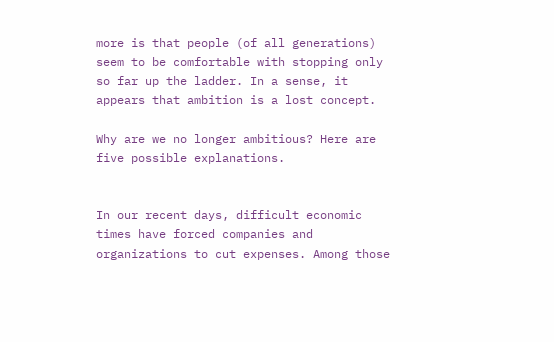more is that people (of all generations) seem to be comfortable with stopping only so far up the ladder. In a sense, it appears that ambition is a lost concept.

Why are we no longer ambitious? Here are five possible explanations.


In our recent days, difficult economic times have forced companies and organizations to cut expenses. Among those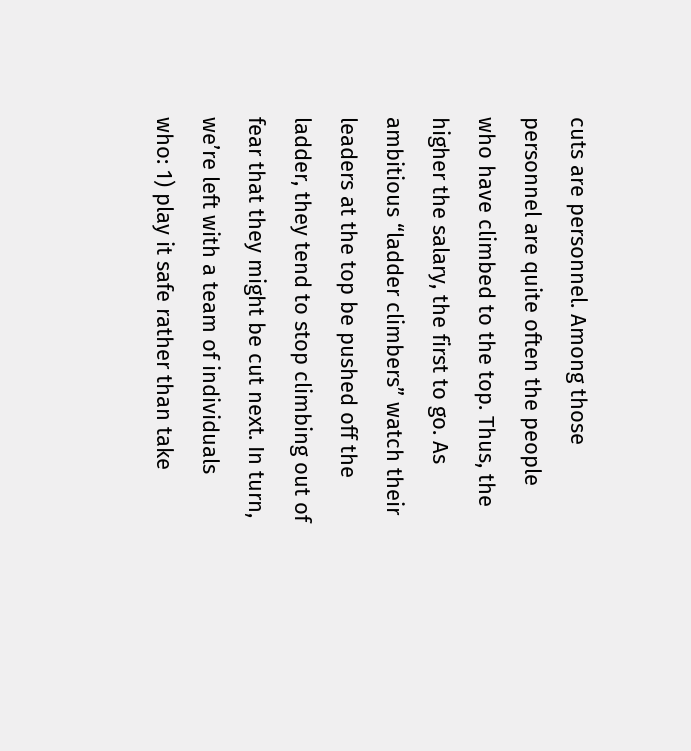cuts are personnel. Among those personnel are quite often the people who have climbed to the top. Thus, the higher the salary, the first to go. As ambitious “ladder climbers” watch their leaders at the top be pushed off the ladder, they tend to stop climbing out of fear that they might be cut next. In turn, we’re left with a team of individuals who: 1) play it safe rather than take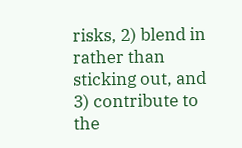risks, 2) blend in rather than sticking out, and 3) contribute to the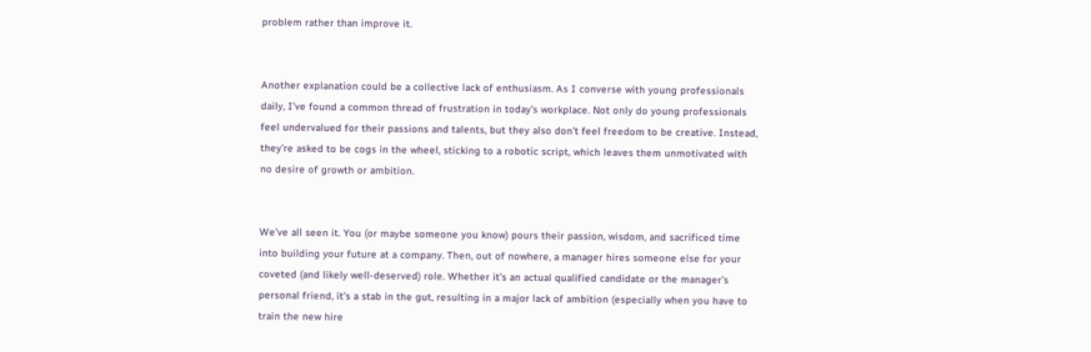problem rather than improve it.


Another explanation could be a collective lack of enthusiasm. As I converse with young professionals daily, I’ve found a common thread of frustration in today’s workplace. Not only do young professionals feel undervalued for their passions and talents, but they also don’t feel freedom to be creative. Instead, they’re asked to be cogs in the wheel, sticking to a robotic script, which leaves them unmotivated with no desire of growth or ambition.


We’ve all seen it. You (or maybe someone you know) pours their passion, wisdom, and sacrificed time into building your future at a company. Then, out of nowhere, a manager hires someone else for your coveted (and likely well-deserved) role. Whether it’s an actual qualified candidate or the manager’s personal friend, it’s a stab in the gut, resulting in a major lack of ambition (especially when you have to train the new hire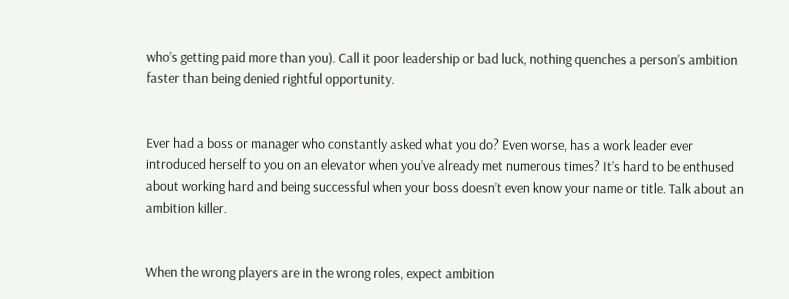who’s getting paid more than you). Call it poor leadership or bad luck, nothing quenches a person’s ambition faster than being denied rightful opportunity.


Ever had a boss or manager who constantly asked what you do? Even worse, has a work leader ever introduced herself to you on an elevator when you’ve already met numerous times? It’s hard to be enthused about working hard and being successful when your boss doesn’t even know your name or title. Talk about an ambition killer.


When the wrong players are in the wrong roles, expect ambition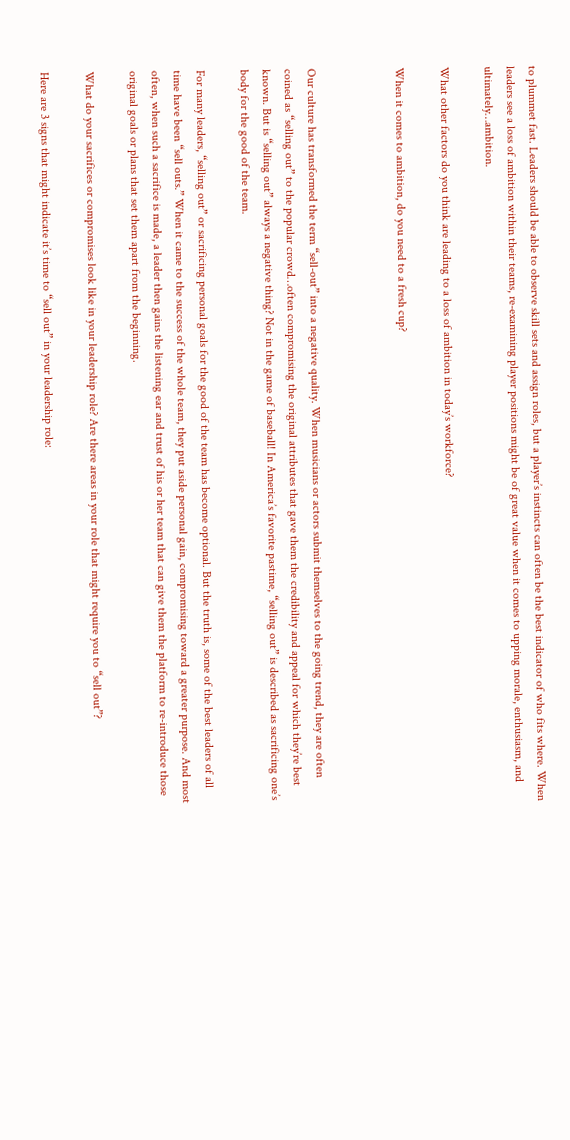to plummet fast. Leaders should be able to observe skill sets and assign roles, but a player’s instincts can often be the best indicator of who fits where. When leaders see a loss of ambition within their teams, re-examining player positions might be of great value when it comes to upping morale, enthusiasm, and ultimately…ambition.

What other factors do you think are leading to a loss of ambition in today’s workforce?

When it comes to ambition, do you need to a fresh cup?



Our culture has transformed the term “sell-out” into a negative quality. When musicians or actors submit themselves to the going trend, they are often coined as “selling out” to the popular crowd…often compromising the original attributes that gave them the credibility and appeal for which they’re best known. But is “selling out” always a negative thing? Not in the game of baseball! In America’s favorite pastime, “selling out” is described as sacrificing one’s body for the good of the team.

For many leaders, “selling out” or sacrificing personal goals for the good of the team has become optional. But the truth is, some of the best leaders of all time have been “sell outs.” When it came to the success of the whole team, they put aside personal gain, compromising toward a greater purpose. And most often, when such a sacrifice is made, a leader then gains the listening ear and trust of his or her team that can give them the platform to re-introduce those original goals or plans that set them apart from the beginning.

What do your sacrifices or compromises look like in your leadership role? Are there areas in your role that might require you to “sell out”?

Here are 3 signs that might indicate it’s time to “sell out” in your leadership role: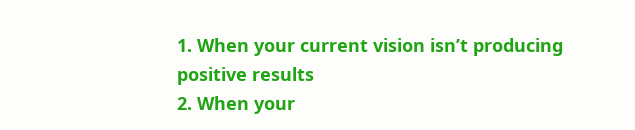1. When your current vision isn’t producing positive results
2. When your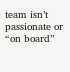team isn’t passionate or “on board”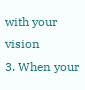with your vision
3. When your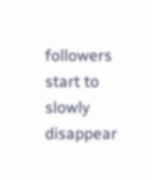followers start to slowly disappear